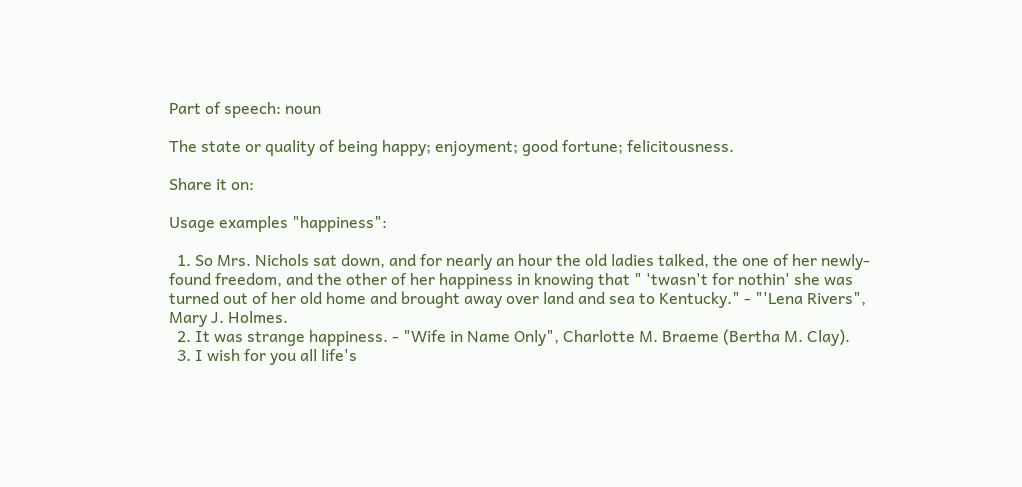Part of speech: noun

The state or quality of being happy; enjoyment; good fortune; felicitousness.

Share it on:

Usage examples "happiness":

  1. So Mrs. Nichols sat down, and for nearly an hour the old ladies talked, the one of her newly- found freedom, and the other of her happiness in knowing that " 'twasn't for nothin' she was turned out of her old home and brought away over land and sea to Kentucky." - "'Lena Rivers", Mary J. Holmes.
  2. It was strange happiness. - "Wife in Name Only", Charlotte M. Braeme (Bertha M. Clay).
  3. I wish for you all life's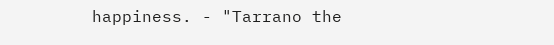happiness. - "Tarrano the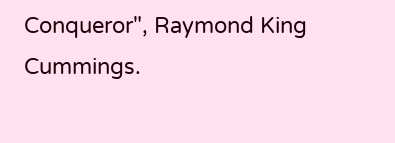Conqueror", Raymond King Cummings.